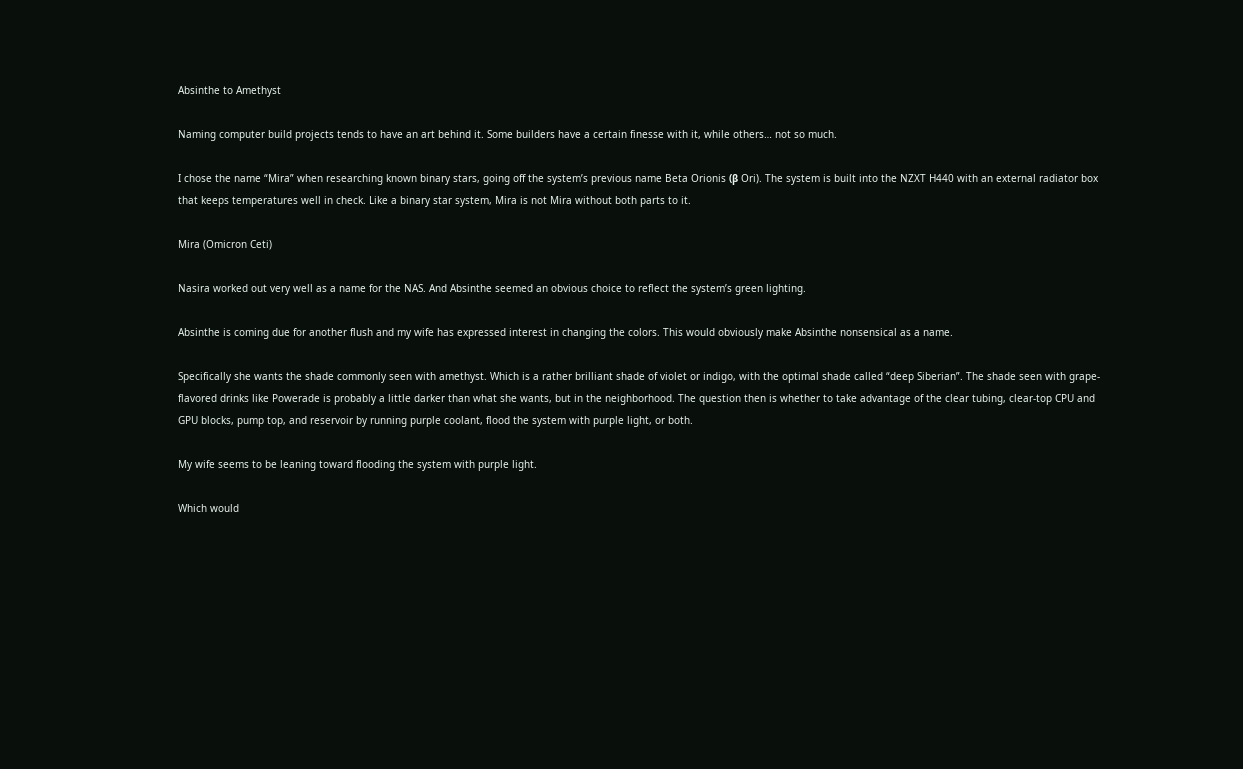Absinthe to Amethyst

Naming computer build projects tends to have an art behind it. Some builders have a certain finesse with it, while others… not so much.

I chose the name “Mira” when researching known binary stars, going off the system’s previous name Beta Orionis (β Ori). The system is built into the NZXT H440 with an external radiator box that keeps temperatures well in check. Like a binary star system, Mira is not Mira without both parts to it.

Mira (Omicron Ceti)

Nasira worked out very well as a name for the NAS. And Absinthe seemed an obvious choice to reflect the system’s green lighting.

Absinthe is coming due for another flush and my wife has expressed interest in changing the colors. This would obviously make Absinthe nonsensical as a name.

Specifically she wants the shade commonly seen with amethyst. Which is a rather brilliant shade of violet or indigo, with the optimal shade called “deep Siberian”. The shade seen with grape-flavored drinks like Powerade is probably a little darker than what she wants, but in the neighborhood. The question then is whether to take advantage of the clear tubing, clear-top CPU and GPU blocks, pump top, and reservoir by running purple coolant, flood the system with purple light, or both.

My wife seems to be leaning toward flooding the system with purple light.

Which would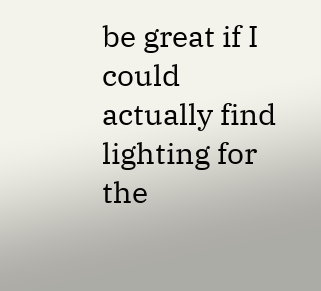be great if I could actually find lighting for the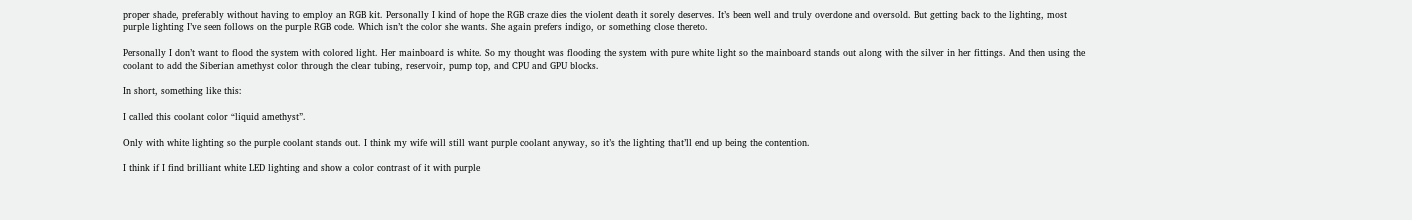proper shade, preferably without having to employ an RGB kit. Personally I kind of hope the RGB craze dies the violent death it sorely deserves. It’s been well and truly overdone and oversold. But getting back to the lighting, most purple lighting I’ve seen follows on the purple RGB code. Which isn’t the color she wants. She again prefers indigo, or something close thereto.

Personally I don’t want to flood the system with colored light. Her mainboard is white. So my thought was flooding the system with pure white light so the mainboard stands out along with the silver in her fittings. And then using the coolant to add the Siberian amethyst color through the clear tubing, reservoir, pump top, and CPU and GPU blocks.

In short, something like this:

I called this coolant color “liquid amethyst”.

Only with white lighting so the purple coolant stands out. I think my wife will still want purple coolant anyway, so it’s the lighting that’ll end up being the contention.

I think if I find brilliant white LED lighting and show a color contrast of it with purple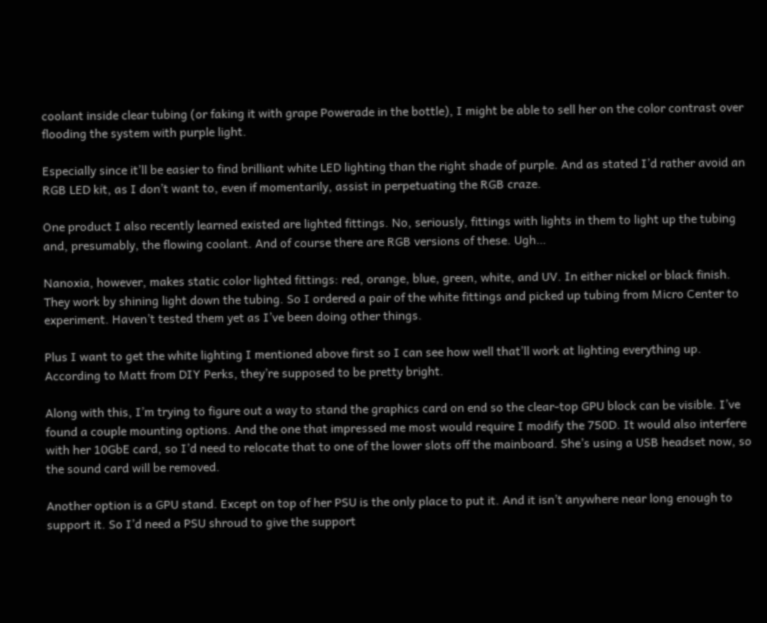coolant inside clear tubing (or faking it with grape Powerade in the bottle), I might be able to sell her on the color contrast over flooding the system with purple light.

Especially since it’ll be easier to find brilliant white LED lighting than the right shade of purple. And as stated I’d rather avoid an RGB LED kit, as I don’t want to, even if momentarily, assist in perpetuating the RGB craze.

One product I also recently learned existed are lighted fittings. No, seriously, fittings with lights in them to light up the tubing and, presumably, the flowing coolant. And of course there are RGB versions of these. Ugh…

Nanoxia, however, makes static color lighted fittings: red, orange, blue, green, white, and UV. In either nickel or black finish. They work by shining light down the tubing. So I ordered a pair of the white fittings and picked up tubing from Micro Center to experiment. Haven’t tested them yet as I’ve been doing other things.

Plus I want to get the white lighting I mentioned above first so I can see how well that’ll work at lighting everything up. According to Matt from DIY Perks, they’re supposed to be pretty bright.

Along with this, I’m trying to figure out a way to stand the graphics card on end so the clear-top GPU block can be visible. I’ve found a couple mounting options. And the one that impressed me most would require I modify the 750D. It would also interfere with her 10GbE card, so I’d need to relocate that to one of the lower slots off the mainboard. She’s using a USB headset now, so the sound card will be removed.

Another option is a GPU stand. Except on top of her PSU is the only place to put it. And it isn’t anywhere near long enough to support it. So I’d need a PSU shroud to give the support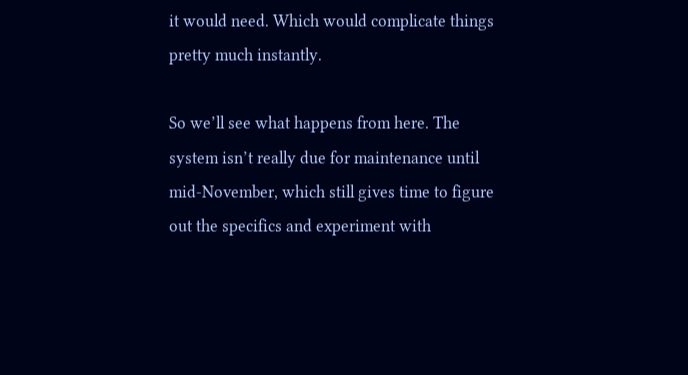it would need. Which would complicate things pretty much instantly.

So we’ll see what happens from here. The system isn’t really due for maintenance until mid-November, which still gives time to figure out the specifics and experiment with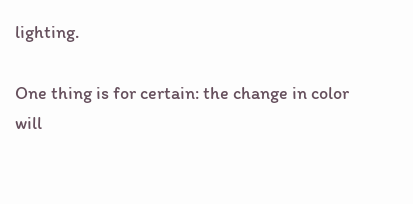lighting.

One thing is for certain: the change in color will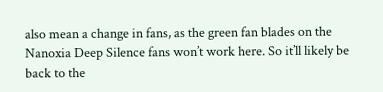also mean a change in fans, as the green fan blades on the Nanoxia Deep Silence fans won’t work here. So it’ll likely be back to the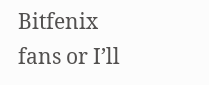Bitfenix fans or I’ll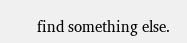find something else.